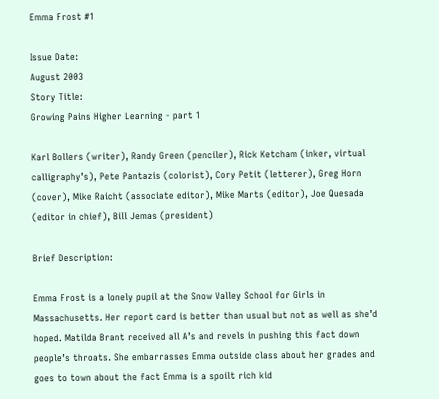Emma Frost #1

Issue Date:
August 2003
Story Title:
Growing Pains Higher Learning - part 1

Karl Bollers (writer), Randy Green (penciler), Rick Ketcham (inker, virtual calligraphy’s), Pete Pantazis (colorist), Cory Petit (letterer), Greg Horn (cover), Mike Raicht (associate editor), Mike Marts (editor), Joe Quesada (editor in chief), Bill Jemas (president)

Brief Description:

Emma Frost is a lonely pupil at the Snow Valley School for Girls in Massachusetts. Her report card is better than usual but not as well as she’d hoped. Matilda Brant received all A’s and revels in pushing this fact down people’s throats. She embarrasses Emma outside class about her grades and goes to town about the fact Emma is a spoilt rich kid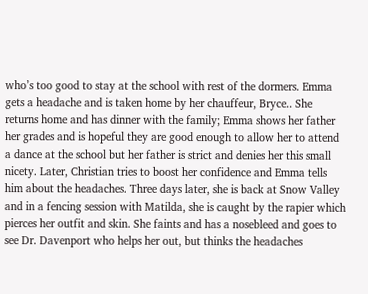who’s too good to stay at the school with rest of the dormers. Emma gets a headache and is taken home by her chauffeur, Bryce.. She returns home and has dinner with the family; Emma shows her father her grades and is hopeful they are good enough to allow her to attend a dance at the school but her father is strict and denies her this small nicety. Later, Christian tries to boost her confidence and Emma tells him about the headaches. Three days later, she is back at Snow Valley and in a fencing session with Matilda, she is caught by the rapier which pierces her outfit and skin. She faints and has a nosebleed and goes to see Dr. Davenport who helps her out, but thinks the headaches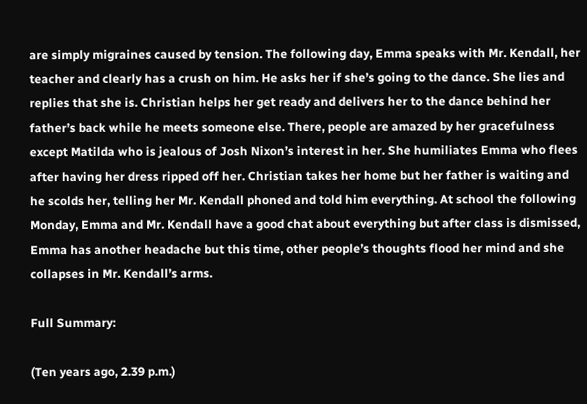are simply migraines caused by tension. The following day, Emma speaks with Mr. Kendall, her teacher and clearly has a crush on him. He asks her if she’s going to the dance. She lies and replies that she is. Christian helps her get ready and delivers her to the dance behind her father’s back while he meets someone else. There, people are amazed by her gracefulness except Matilda who is jealous of Josh Nixon’s interest in her. She humiliates Emma who flees after having her dress ripped off her. Christian takes her home but her father is waiting and he scolds her, telling her Mr. Kendall phoned and told him everything. At school the following Monday, Emma and Mr. Kendall have a good chat about everything but after class is dismissed, Emma has another headache but this time, other people’s thoughts flood her mind and she collapses in Mr. Kendall’s arms.

Full Summary:

(Ten years ago, 2.39 p.m.)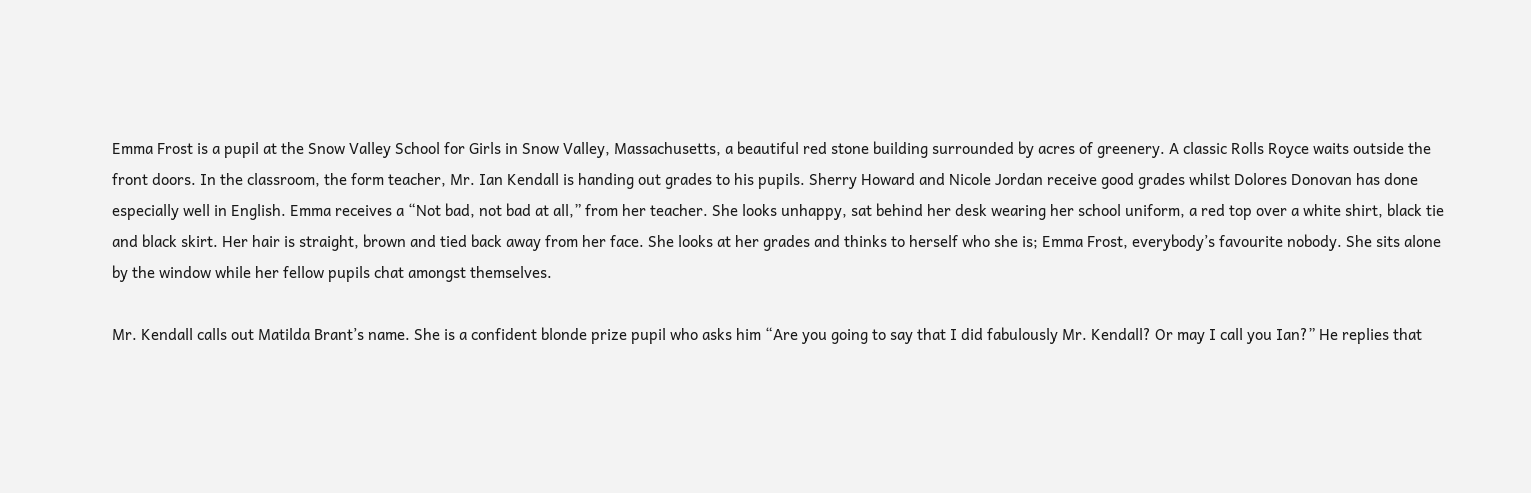Emma Frost is a pupil at the Snow Valley School for Girls in Snow Valley, Massachusetts, a beautiful red stone building surrounded by acres of greenery. A classic Rolls Royce waits outside the front doors. In the classroom, the form teacher, Mr. Ian Kendall is handing out grades to his pupils. Sherry Howard and Nicole Jordan receive good grades whilst Dolores Donovan has done especially well in English. Emma receives a “Not bad, not bad at all,” from her teacher. She looks unhappy, sat behind her desk wearing her school uniform, a red top over a white shirt, black tie and black skirt. Her hair is straight, brown and tied back away from her face. She looks at her grades and thinks to herself who she is; Emma Frost, everybody’s favourite nobody. She sits alone by the window while her fellow pupils chat amongst themselves.

Mr. Kendall calls out Matilda Brant’s name. She is a confident blonde prize pupil who asks him “Are you going to say that I did fabulously Mr. Kendall? Or may I call you Ian?” He replies that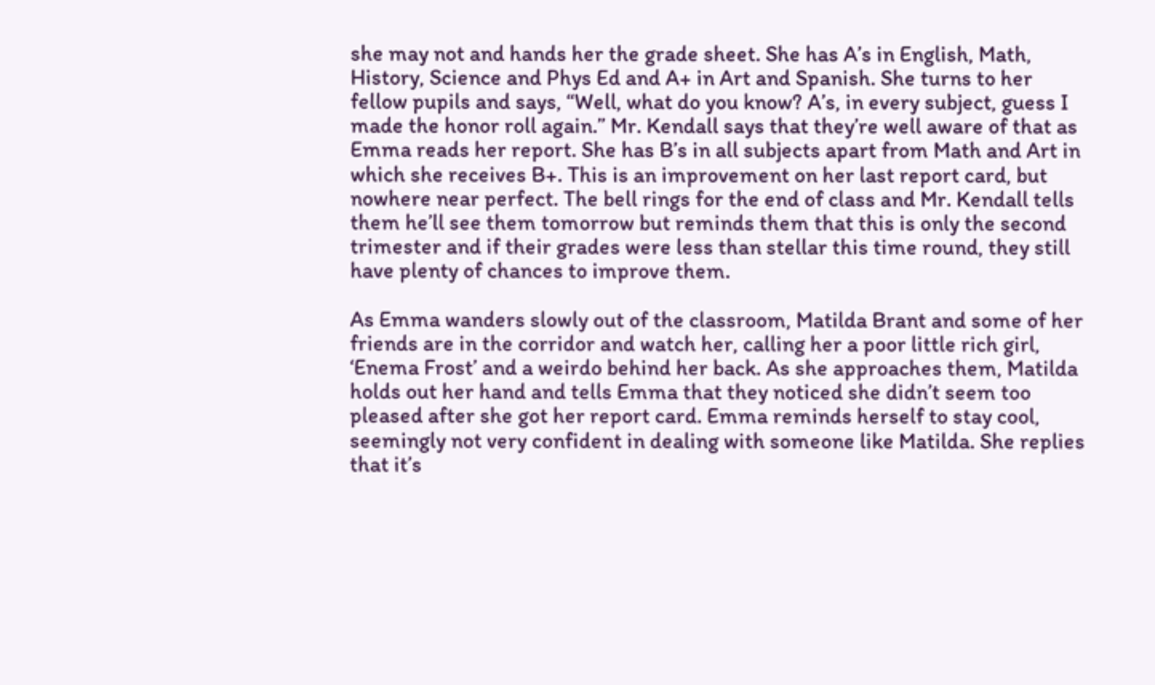she may not and hands her the grade sheet. She has A’s in English, Math, History, Science and Phys Ed and A+ in Art and Spanish. She turns to her fellow pupils and says, “Well, what do you know? A’s, in every subject, guess I made the honor roll again.” Mr. Kendall says that they’re well aware of that as Emma reads her report. She has B’s in all subjects apart from Math and Art in which she receives B+. This is an improvement on her last report card, but nowhere near perfect. The bell rings for the end of class and Mr. Kendall tells them he’ll see them tomorrow but reminds them that this is only the second trimester and if their grades were less than stellar this time round, they still have plenty of chances to improve them.

As Emma wanders slowly out of the classroom, Matilda Brant and some of her friends are in the corridor and watch her, calling her a poor little rich girl, ‘Enema Frost’ and a weirdo behind her back. As she approaches them, Matilda holds out her hand and tells Emma that they noticed she didn’t seem too pleased after she got her report card. Emma reminds herself to stay cool, seemingly not very confident in dealing with someone like Matilda. She replies that it’s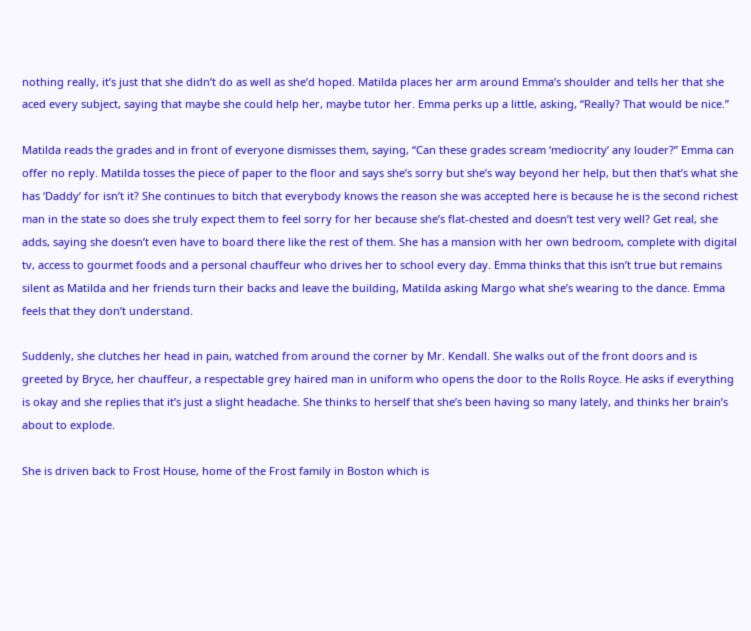nothing really, it’s just that she didn’t do as well as she’d hoped. Matilda places her arm around Emma’s shoulder and tells her that she aced every subject, saying that maybe she could help her, maybe tutor her. Emma perks up a little, asking, “Really? That would be nice.”

Matilda reads the grades and in front of everyone dismisses them, saying, “Can these grades scream ‘mediocrity’ any louder?” Emma can offer no reply. Matilda tosses the piece of paper to the floor and says she’s sorry but she’s way beyond her help, but then that’s what she has ‘Daddy’ for isn’t it? She continues to bitch that everybody knows the reason she was accepted here is because he is the second richest man in the state so does she truly expect them to feel sorry for her because she’s flat-chested and doesn’t test very well? Get real, she adds, saying she doesn’t even have to board there like the rest of them. She has a mansion with her own bedroom, complete with digital tv, access to gourmet foods and a personal chauffeur who drives her to school every day. Emma thinks that this isn’t true but remains silent as Matilda and her friends turn their backs and leave the building, Matilda asking Margo what she’s wearing to the dance. Emma feels that they don’t understand.

Suddenly, she clutches her head in pain, watched from around the corner by Mr. Kendall. She walks out of the front doors and is greeted by Bryce, her chauffeur, a respectable grey haired man in uniform who opens the door to the Rolls Royce. He asks if everything is okay and she replies that it’s just a slight headache. She thinks to herself that she’s been having so many lately, and thinks her brain’s about to explode.

She is driven back to Frost House, home of the Frost family in Boston which is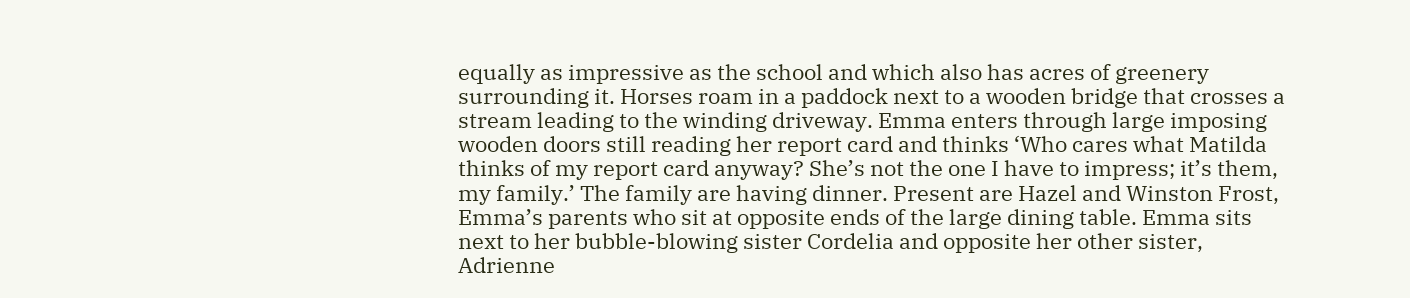equally as impressive as the school and which also has acres of greenery surrounding it. Horses roam in a paddock next to a wooden bridge that crosses a stream leading to the winding driveway. Emma enters through large imposing wooden doors still reading her report card and thinks ‘Who cares what Matilda thinks of my report card anyway? She’s not the one I have to impress; it’s them, my family.’ The family are having dinner. Present are Hazel and Winston Frost, Emma’s parents who sit at opposite ends of the large dining table. Emma sits next to her bubble-blowing sister Cordelia and opposite her other sister, Adrienne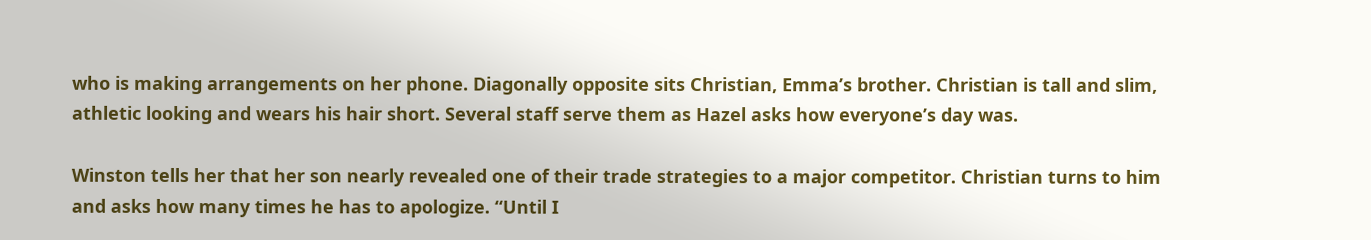who is making arrangements on her phone. Diagonally opposite sits Christian, Emma’s brother. Christian is tall and slim, athletic looking and wears his hair short. Several staff serve them as Hazel asks how everyone’s day was.

Winston tells her that her son nearly revealed one of their trade strategies to a major competitor. Christian turns to him and asks how many times he has to apologize. “Until I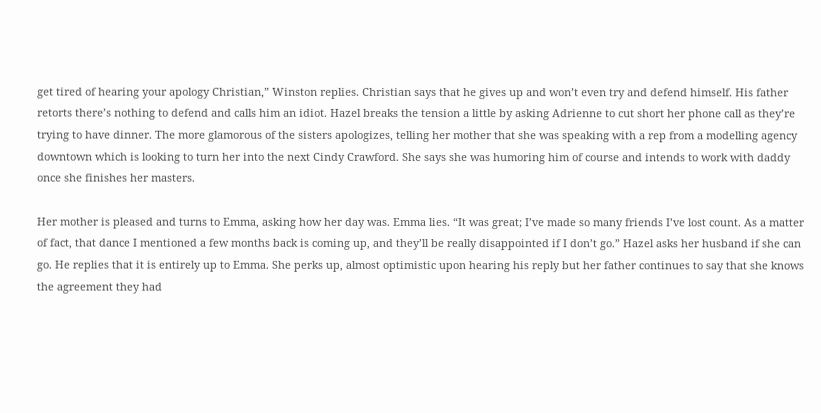get tired of hearing your apology Christian,” Winston replies. Christian says that he gives up and won’t even try and defend himself. His father retorts there’s nothing to defend and calls him an idiot. Hazel breaks the tension a little by asking Adrienne to cut short her phone call as they’re trying to have dinner. The more glamorous of the sisters apologizes, telling her mother that she was speaking with a rep from a modelling agency downtown which is looking to turn her into the next Cindy Crawford. She says she was humoring him of course and intends to work with daddy once she finishes her masters.

Her mother is pleased and turns to Emma, asking how her day was. Emma lies. “It was great; I’ve made so many friends I’ve lost count. As a matter of fact, that dance I mentioned a few months back is coming up, and they’ll be really disappointed if I don’t go.” Hazel asks her husband if she can go. He replies that it is entirely up to Emma. She perks up, almost optimistic upon hearing his reply but her father continues to say that she knows the agreement they had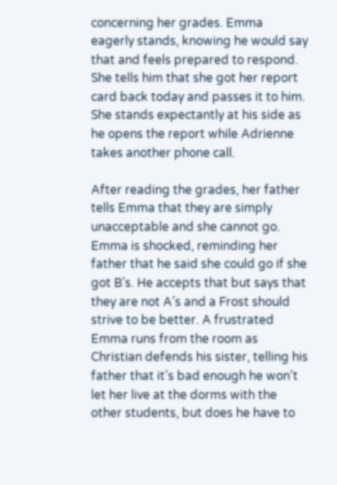concerning her grades. Emma eagerly stands, knowing he would say that and feels prepared to respond. She tells him that she got her report card back today and passes it to him. She stands expectantly at his side as he opens the report while Adrienne takes another phone call.

After reading the grades, her father tells Emma that they are simply unacceptable and she cannot go. Emma is shocked, reminding her father that he said she could go if she got B’s. He accepts that but says that they are not A’s and a Frost should strive to be better. A frustrated Emma runs from the room as Christian defends his sister, telling his father that it’s bad enough he won’t let her live at the dorms with the other students, but does he have to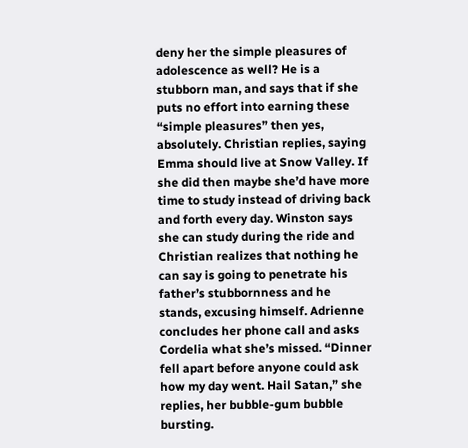deny her the simple pleasures of adolescence as well? He is a stubborn man, and says that if she puts no effort into earning these “simple pleasures” then yes, absolutely. Christian replies, saying Emma should live at Snow Valley. If she did then maybe she’d have more time to study instead of driving back and forth every day. Winston says she can study during the ride and Christian realizes that nothing he can say is going to penetrate his father’s stubbornness and he stands, excusing himself. Adrienne concludes her phone call and asks Cordelia what she’s missed. “Dinner fell apart before anyone could ask how my day went. Hail Satan,” she replies, her bubble-gum bubble bursting.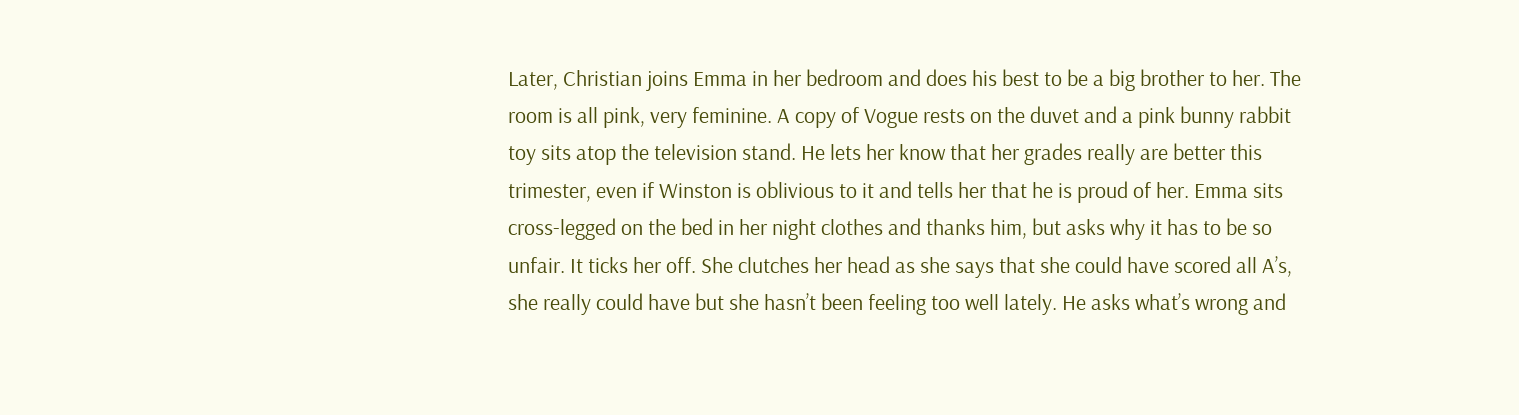Later, Christian joins Emma in her bedroom and does his best to be a big brother to her. The room is all pink, very feminine. A copy of Vogue rests on the duvet and a pink bunny rabbit toy sits atop the television stand. He lets her know that her grades really are better this trimester, even if Winston is oblivious to it and tells her that he is proud of her. Emma sits cross-legged on the bed in her night clothes and thanks him, but asks why it has to be so unfair. It ticks her off. She clutches her head as she says that she could have scored all A’s, she really could have but she hasn’t been feeling too well lately. He asks what’s wrong and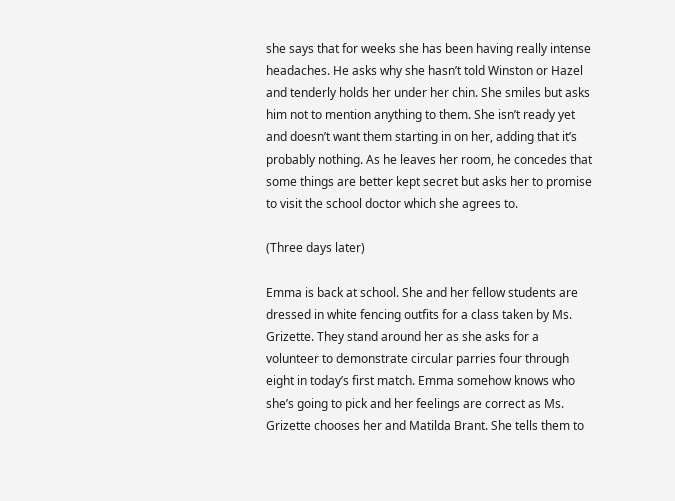she says that for weeks she has been having really intense headaches. He asks why she hasn’t told Winston or Hazel and tenderly holds her under her chin. She smiles but asks him not to mention anything to them. She isn’t ready yet and doesn’t want them starting in on her, adding that it’s probably nothing. As he leaves her room, he concedes that some things are better kept secret but asks her to promise to visit the school doctor which she agrees to.

(Three days later)

Emma is back at school. She and her fellow students are dressed in white fencing outfits for a class taken by Ms. Grizette. They stand around her as she asks for a volunteer to demonstrate circular parries four through eight in today’s first match. Emma somehow knows who she’s going to pick and her feelings are correct as Ms. Grizette chooses her and Matilda Brant. She tells them to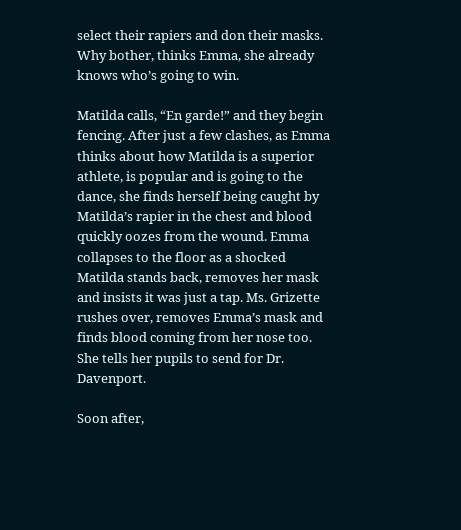select their rapiers and don their masks. Why bother, thinks Emma, she already knows who’s going to win.

Matilda calls, “En garde!” and they begin fencing. After just a few clashes, as Emma thinks about how Matilda is a superior athlete, is popular and is going to the dance, she finds herself being caught by Matilda’s rapier in the chest and blood quickly oozes from the wound. Emma collapses to the floor as a shocked Matilda stands back, removes her mask and insists it was just a tap. Ms. Grizette rushes over, removes Emma’s mask and finds blood coming from her nose too. She tells her pupils to send for Dr. Davenport.

Soon after,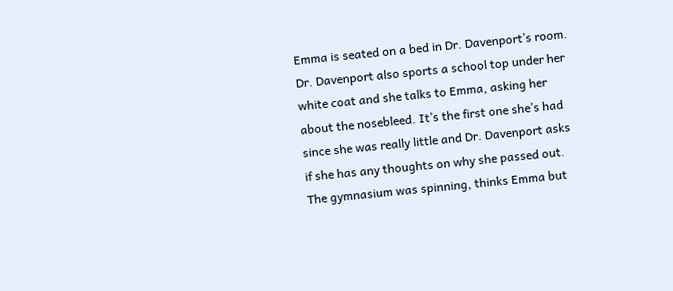Emma is seated on a bed in Dr. Davenport’s room. Dr. Davenport also sports a school top under her white coat and she talks to Emma, asking her about the nosebleed. It’s the first one she’s had since she was really little and Dr. Davenport asks if she has any thoughts on why she passed out. The gymnasium was spinning, thinks Emma but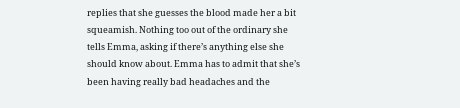replies that she guesses the blood made her a bit squeamish. Nothing too out of the ordinary she tells Emma, asking if there’s anything else she should know about. Emma has to admit that she’s been having really bad headaches and the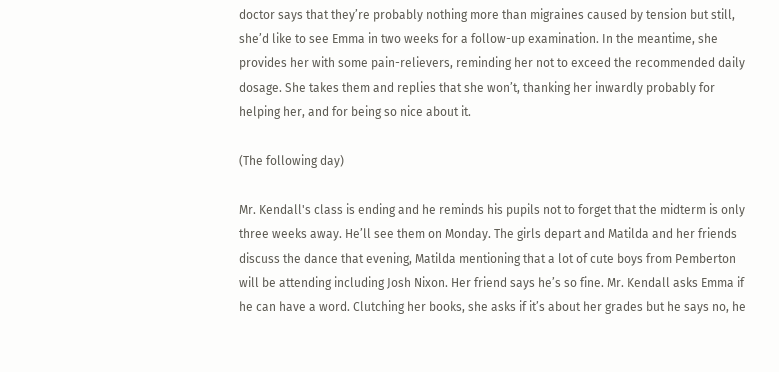doctor says that they’re probably nothing more than migraines caused by tension but still, she’d like to see Emma in two weeks for a follow-up examination. In the meantime, she provides her with some pain-relievers, reminding her not to exceed the recommended daily dosage. She takes them and replies that she won’t, thanking her inwardly probably for helping her, and for being so nice about it.

(The following day)

Mr. Kendall's class is ending and he reminds his pupils not to forget that the midterm is only three weeks away. He’ll see them on Monday. The girls depart and Matilda and her friends discuss the dance that evening, Matilda mentioning that a lot of cute boys from Pemberton will be attending including Josh Nixon. Her friend says he’s so fine. Mr. Kendall asks Emma if he can have a word. Clutching her books, she asks if it’s about her grades but he says no, he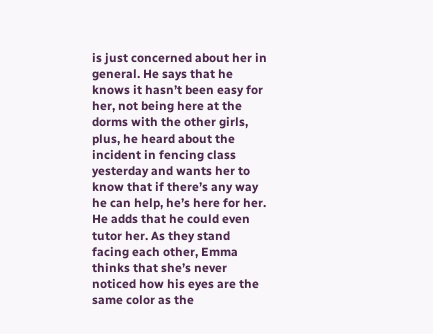is just concerned about her in general. He says that he knows it hasn’t been easy for her, not being here at the dorms with the other girls, plus, he heard about the incident in fencing class yesterday and wants her to know that if there’s any way he can help, he’s here for her. He adds that he could even tutor her. As they stand facing each other, Emma thinks that she’s never noticed how his eyes are the same color as the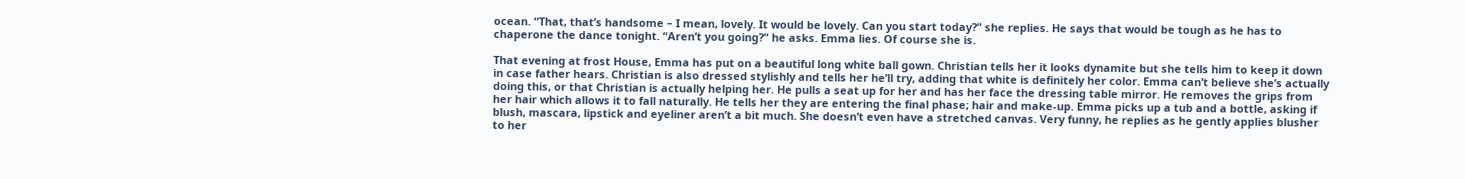ocean. “That, that’s handsome – I mean, lovely. It would be lovely. Can you start today?” she replies. He says that would be tough as he has to chaperone the dance tonight. “Aren’t you going?” he asks. Emma lies. Of course she is.

That evening at frost House, Emma has put on a beautiful long white ball gown. Christian tells her it looks dynamite but she tells him to keep it down in case father hears. Christian is also dressed stylishly and tells her he’ll try, adding that white is definitely her color. Emma can’t believe she’s actually doing this, or that Christian is actually helping her. He pulls a seat up for her and has her face the dressing table mirror. He removes the grips from her hair which allows it to fall naturally. He tells her they are entering the final phase; hair and make-up. Emma picks up a tub and a bottle, asking if blush, mascara, lipstick and eyeliner aren’t a bit much. She doesn’t even have a stretched canvas. Very funny, he replies as he gently applies blusher to her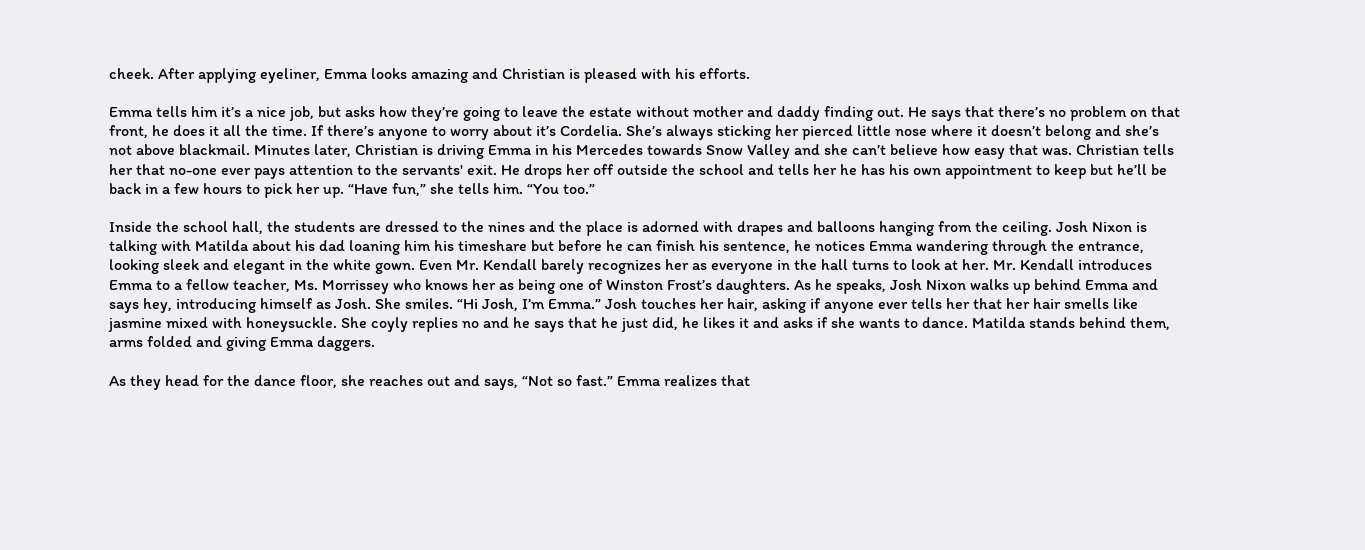cheek. After applying eyeliner, Emma looks amazing and Christian is pleased with his efforts.

Emma tells him it’s a nice job, but asks how they’re going to leave the estate without mother and daddy finding out. He says that there’s no problem on that front, he does it all the time. If there’s anyone to worry about it’s Cordelia. She’s always sticking her pierced little nose where it doesn’t belong and she’s not above blackmail. Minutes later, Christian is driving Emma in his Mercedes towards Snow Valley and she can’t believe how easy that was. Christian tells her that no-one ever pays attention to the servants' exit. He drops her off outside the school and tells her he has his own appointment to keep but he’ll be back in a few hours to pick her up. “Have fun,” she tells him. “You too.”

Inside the school hall, the students are dressed to the nines and the place is adorned with drapes and balloons hanging from the ceiling. Josh Nixon is talking with Matilda about his dad loaning him his timeshare but before he can finish his sentence, he notices Emma wandering through the entrance, looking sleek and elegant in the white gown. Even Mr. Kendall barely recognizes her as everyone in the hall turns to look at her. Mr. Kendall introduces Emma to a fellow teacher, Ms. Morrissey who knows her as being one of Winston Frost’s daughters. As he speaks, Josh Nixon walks up behind Emma and says hey, introducing himself as Josh. She smiles. “Hi Josh, I’m Emma.” Josh touches her hair, asking if anyone ever tells her that her hair smells like jasmine mixed with honeysuckle. She coyly replies no and he says that he just did, he likes it and asks if she wants to dance. Matilda stands behind them, arms folded and giving Emma daggers.

As they head for the dance floor, she reaches out and says, “Not so fast.” Emma realizes that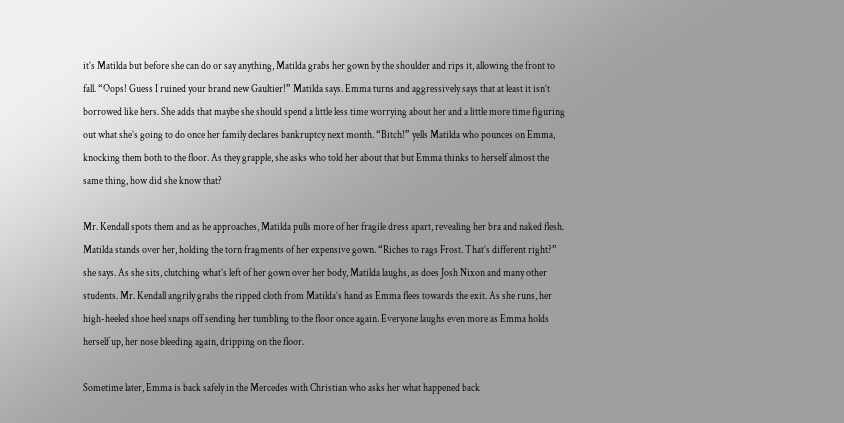it’s Matilda but before she can do or say anything, Matilda grabs her gown by the shoulder and rips it, allowing the front to fall. “Oops! Guess I ruined your brand new Gaultier!” Matilda says. Emma turns and aggressively says that at least it isn’t borrowed like hers. She adds that maybe she should spend a little less time worrying about her and a little more time figuring out what she’s going to do once her family declares bankruptcy next month. “Bitch!” yells Matilda who pounces on Emma, knocking them both to the floor. As they grapple, she asks who told her about that but Emma thinks to herself almost the same thing, how did she know that?

Mr. Kendall spots them and as he approaches, Matilda pulls more of her fragile dress apart, revealing her bra and naked flesh. Matilda stands over her, holding the torn fragments of her expensive gown. “Riches to rags Frost. That’s different right?” she says. As she sits, clutching what’s left of her gown over her body, Matilda laughs, as does Josh Nixon and many other students. Mr. Kendall angrily grabs the ripped cloth from Matilda’s hand as Emma flees towards the exit. As she runs, her high-heeled shoe heel snaps off sending her tumbling to the floor once again. Everyone laughs even more as Emma holds herself up, her nose bleeding again, dripping on the floor.

Sometime later, Emma is back safely in the Mercedes with Christian who asks her what happened back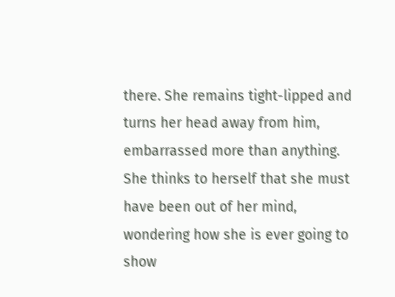there. She remains tight-lipped and turns her head away from him, embarrassed more than anything. She thinks to herself that she must have been out of her mind, wondering how she is ever going to show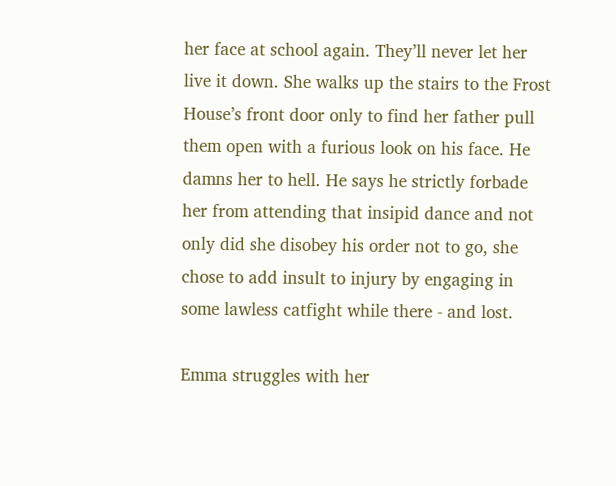her face at school again. They’ll never let her live it down. She walks up the stairs to the Frost House’s front door only to find her father pull them open with a furious look on his face. He damns her to hell. He says he strictly forbade her from attending that insipid dance and not only did she disobey his order not to go, she chose to add insult to injury by engaging in some lawless catfight while there - and lost.

Emma struggles with her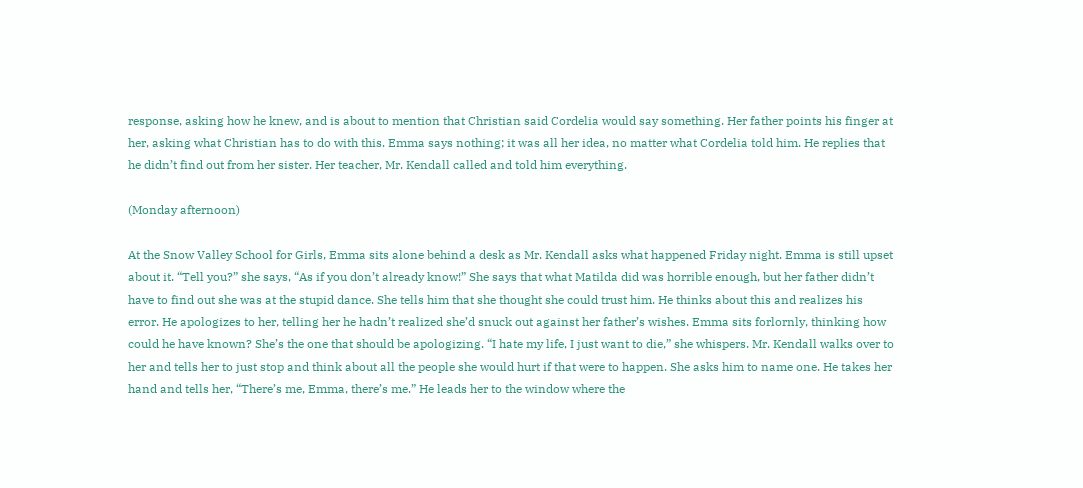response, asking how he knew, and is about to mention that Christian said Cordelia would say something. Her father points his finger at her, asking what Christian has to do with this. Emma says nothing; it was all her idea, no matter what Cordelia told him. He replies that he didn’t find out from her sister. Her teacher, Mr. Kendall called and told him everything.

(Monday afternoon)

At the Snow Valley School for Girls, Emma sits alone behind a desk as Mr. Kendall asks what happened Friday night. Emma is still upset about it. “Tell you?” she says, “As if you don’t already know!” She says that what Matilda did was horrible enough, but her father didn’t have to find out she was at the stupid dance. She tells him that she thought she could trust him. He thinks about this and realizes his error. He apologizes to her, telling her he hadn’t realized she’d snuck out against her father’s wishes. Emma sits forlornly, thinking how could he have known? She’s the one that should be apologizing. “I hate my life, I just want to die,” she whispers. Mr. Kendall walks over to her and tells her to just stop and think about all the people she would hurt if that were to happen. She asks him to name one. He takes her hand and tells her, “There’s me, Emma, there’s me.” He leads her to the window where the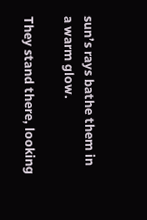sun’s rays bathe them in a warm glow.

They stand there, looking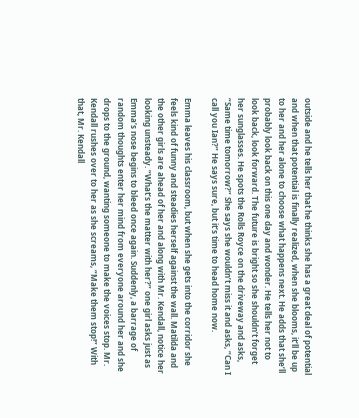outside and he tells her that he thinks she has a great deal of potential and when that potential is finally realized, when she blooms, it’ll be up to her and her alone to choose what happens next. He adds that she’ll probably look back on this one day and wonder. He tells her not to look back, look forward. The future is bright so she shouldn’t forget her sunglasses. He spots the Rolls Royce on the driveway and asks, “Same time tomorrow?” She says she wouldn’t miss it and asks, “Can I call you Ian?” He says sure, but it’s time to head home now.

Emma leaves his classroom, but when she gets into the corridor she feels kind of funny and steadies herself against the wall. Matilda and the other girls are ahead of her and along with Mr. Kendall, notice her looking unsteady. “What’s the matter with her?” one girl asks just as Emma’s nose begins to bleed once again. Suddenly, a barrage of random thoughts enter her mind from everyone around her and she drops to the ground, wanting someone to make the voices stop. Mr. Kendall rushes over to her as she screams, “Make them stop!” With that, Mr. Kendall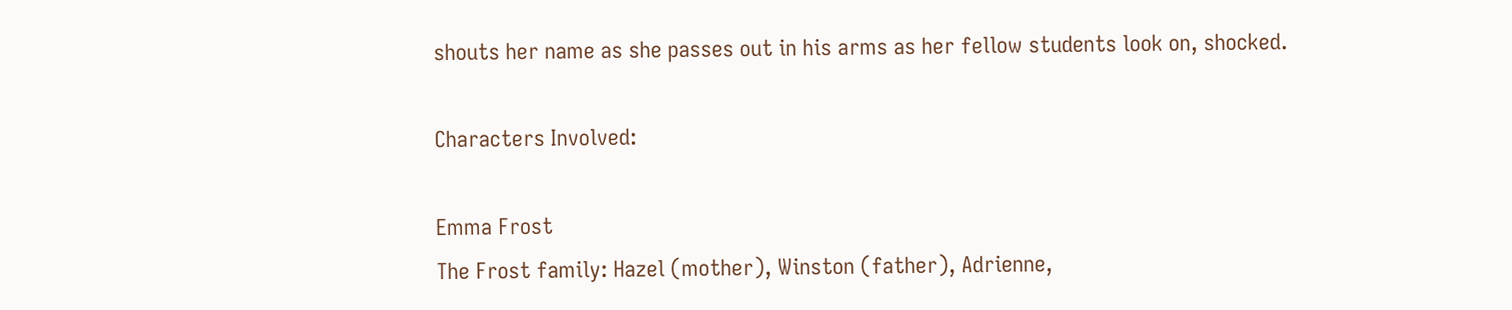shouts her name as she passes out in his arms as her fellow students look on, shocked.

Characters Involved:

Emma Frost
The Frost family: Hazel (mother), Winston (father), Adrienne,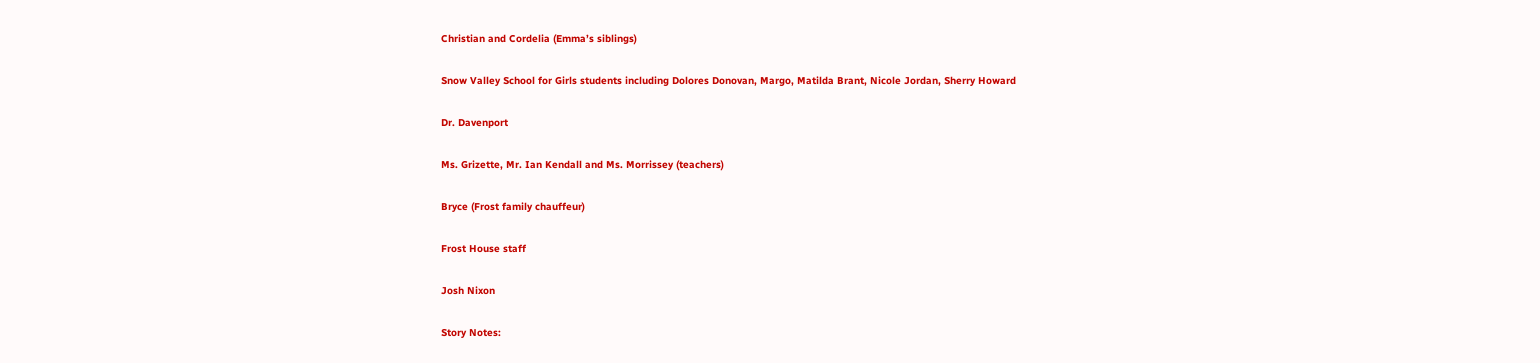Christian and Cordelia (Emma’s siblings)

Snow Valley School for Girls students including Dolores Donovan, Margo, Matilda Brant, Nicole Jordan, Sherry Howard

Dr. Davenport

Ms. Grizette, Mr. Ian Kendall and Ms. Morrissey (teachers)

Bryce (Frost family chauffeur)

Frost House staff

Josh Nixon

Story Notes: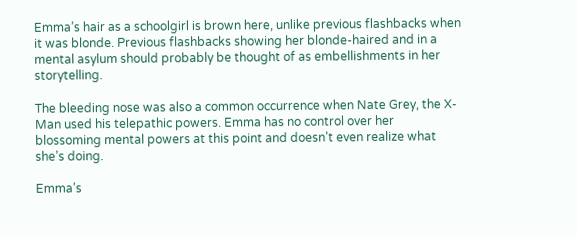Emma’s hair as a schoolgirl is brown here, unlike previous flashbacks when it was blonde. Previous flashbacks showing her blonde-haired and in a mental asylum should probably be thought of as embellishments in her storytelling.

The bleeding nose was also a common occurrence when Nate Grey, the X-Man used his telepathic powers. Emma has no control over her blossoming mental powers at this point and doesn’t even realize what she’s doing.

Emma’s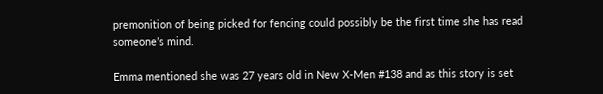premonition of being picked for fencing could possibly be the first time she has read someone’s mind.

Emma mentioned she was 27 years old in New X-Men #138 and as this story is set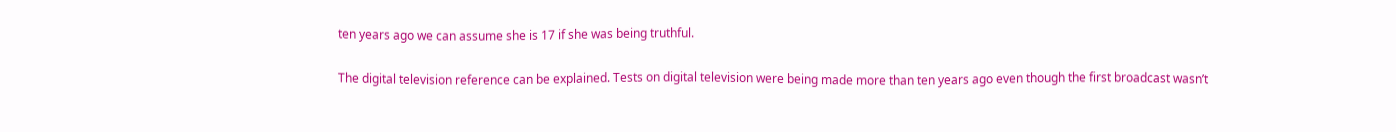ten years ago we can assume she is 17 if she was being truthful.

The digital television reference can be explained. Tests on digital television were being made more than ten years ago even though the first broadcast wasn’t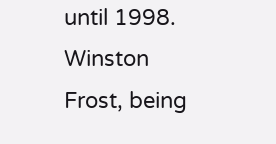until 1998. Winston Frost, being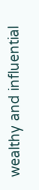wealthy and influential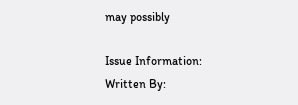may possibly

Issue Information:
Written By: